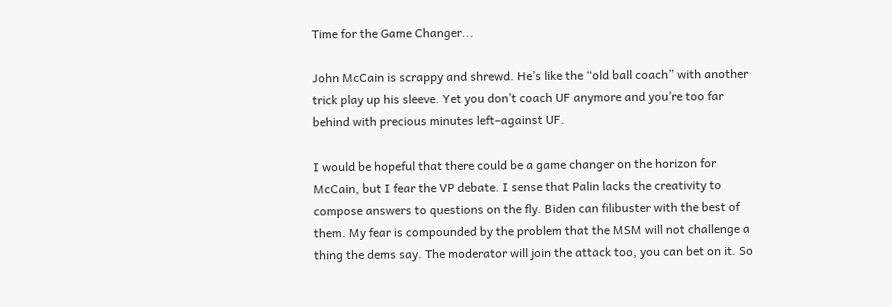Time for the Game Changer...

John McCain is scrappy and shrewd. He’s like the “old ball coach” with another trick play up his sleeve. Yet you don’t coach UF anymore and you’re too far behind with precious minutes left–against UF.

I would be hopeful that there could be a game changer on the horizon for McCain, but I fear the VP debate. I sense that Palin lacks the creativity to compose answers to questions on the fly. Biden can filibuster with the best of them. My fear is compounded by the problem that the MSM will not challenge a thing the dems say. The moderator will join the attack too, you can bet on it. So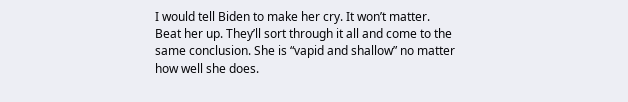I would tell Biden to make her cry. It won’t matter. Beat her up. They’ll sort through it all and come to the same conclusion. She is “vapid and shallow” no matter how well she does.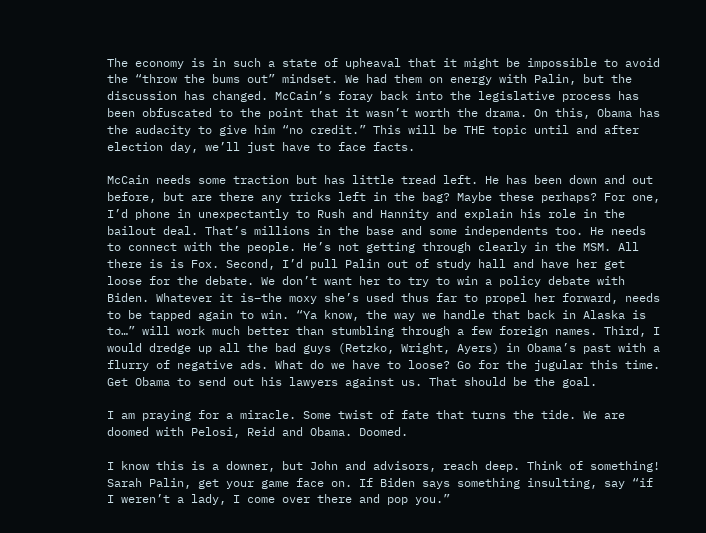The economy is in such a state of upheaval that it might be impossible to avoid the “throw the bums out” mindset. We had them on energy with Palin, but the discussion has changed. McCain’s foray back into the legislative process has been obfuscated to the point that it wasn’t worth the drama. On this, Obama has the audacity to give him “no credit.” This will be THE topic until and after election day, we’ll just have to face facts.

McCain needs some traction but has little tread left. He has been down and out before, but are there any tricks left in the bag? Maybe these perhaps? For one, I’d phone in unexpectantly to Rush and Hannity and explain his role in the bailout deal. That’s millions in the base and some independents too. He needs to connect with the people. He’s not getting through clearly in the MSM. All there is is Fox. Second, I’d pull Palin out of study hall and have her get loose for the debate. We don’t want her to try to win a policy debate with Biden. Whatever it is–the moxy she’s used thus far to propel her forward, needs to be tapped again to win. “Ya know, the way we handle that back in Alaska is to…” will work much better than stumbling through a few foreign names. Third, I would dredge up all the bad guys (Retzko, Wright, Ayers) in Obama’s past with a flurry of negative ads. What do we have to loose? Go for the jugular this time. Get Obama to send out his lawyers against us. That should be the goal.

I am praying for a miracle. Some twist of fate that turns the tide. We are doomed with Pelosi, Reid and Obama. Doomed.

I know this is a downer, but John and advisors, reach deep. Think of something! Sarah Palin, get your game face on. If Biden says something insulting, say “if I weren’t a lady, I come over there and pop you.”